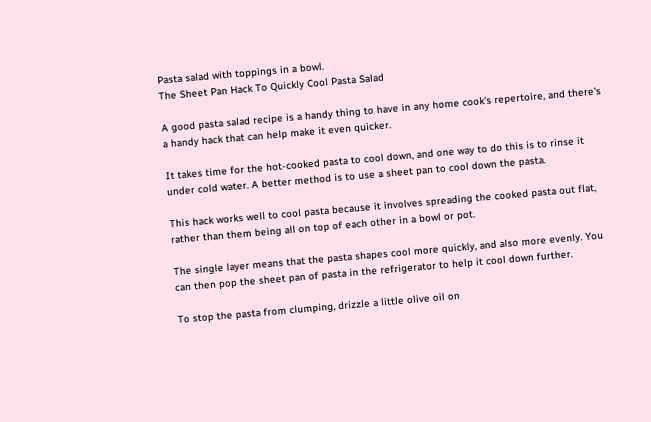Pasta salad with toppings in a bowl.
The Sheet Pan Hack To Quickly Cool Pasta Salad

A good pasta salad recipe is a handy thing to have in any home cook's repertoire, and there's a handy hack that can help make it even quicker.

It takes time for the hot-cooked pasta to cool down, and one way to do this is to rinse it under cold water. A better method is to use a sheet pan to cool down the pasta.

This hack works well to cool pasta because it involves spreading the cooked pasta out flat, rather than them being all on top of each other in a bowl or pot.

The single layer means that the pasta shapes cool more quickly, and also more evenly. You can then pop the sheet pan of pasta in the refrigerator to help it cool down further.

To stop the pasta from clumping, drizzle a little olive oil on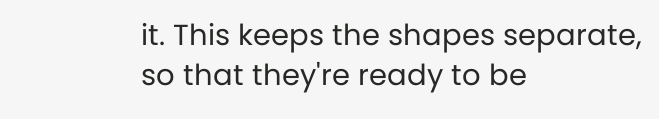it. This keeps the shapes separate, so that they're ready to be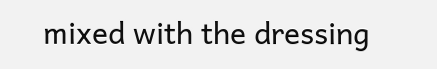mixed with the dressing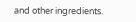and other ingredients.